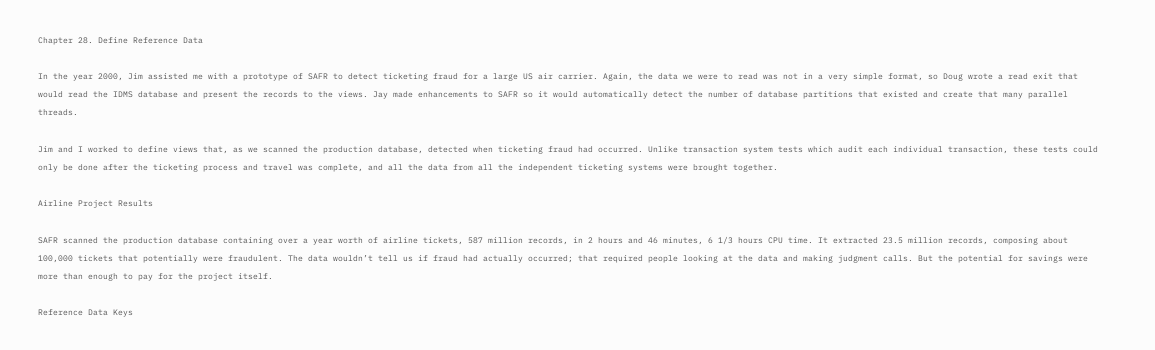Chapter 28. Define Reference Data

In the year 2000, Jim assisted me with a prototype of SAFR to detect ticketing fraud for a large US air carrier. Again, the data we were to read was not in a very simple format, so Doug wrote a read exit that would read the IDMS database and present the records to the views. Jay made enhancements to SAFR so it would automatically detect the number of database partitions that existed and create that many parallel threads.

Jim and I worked to define views that, as we scanned the production database, detected when ticketing fraud had occurred. Unlike transaction system tests which audit each individual transaction, these tests could only be done after the ticketing process and travel was complete, and all the data from all the independent ticketing systems were brought together.

Airline Project Results

SAFR scanned the production database containing over a year worth of airline tickets, 587 million records, in 2 hours and 46 minutes, 6 1/3 hours CPU time. It extracted 23.5 million records, composing about 100,000 tickets that potentially were fraudulent. The data wouldn’t tell us if fraud had actually occurred; that required people looking at the data and making judgment calls. But the potential for savings were more than enough to pay for the project itself.

Reference Data Keys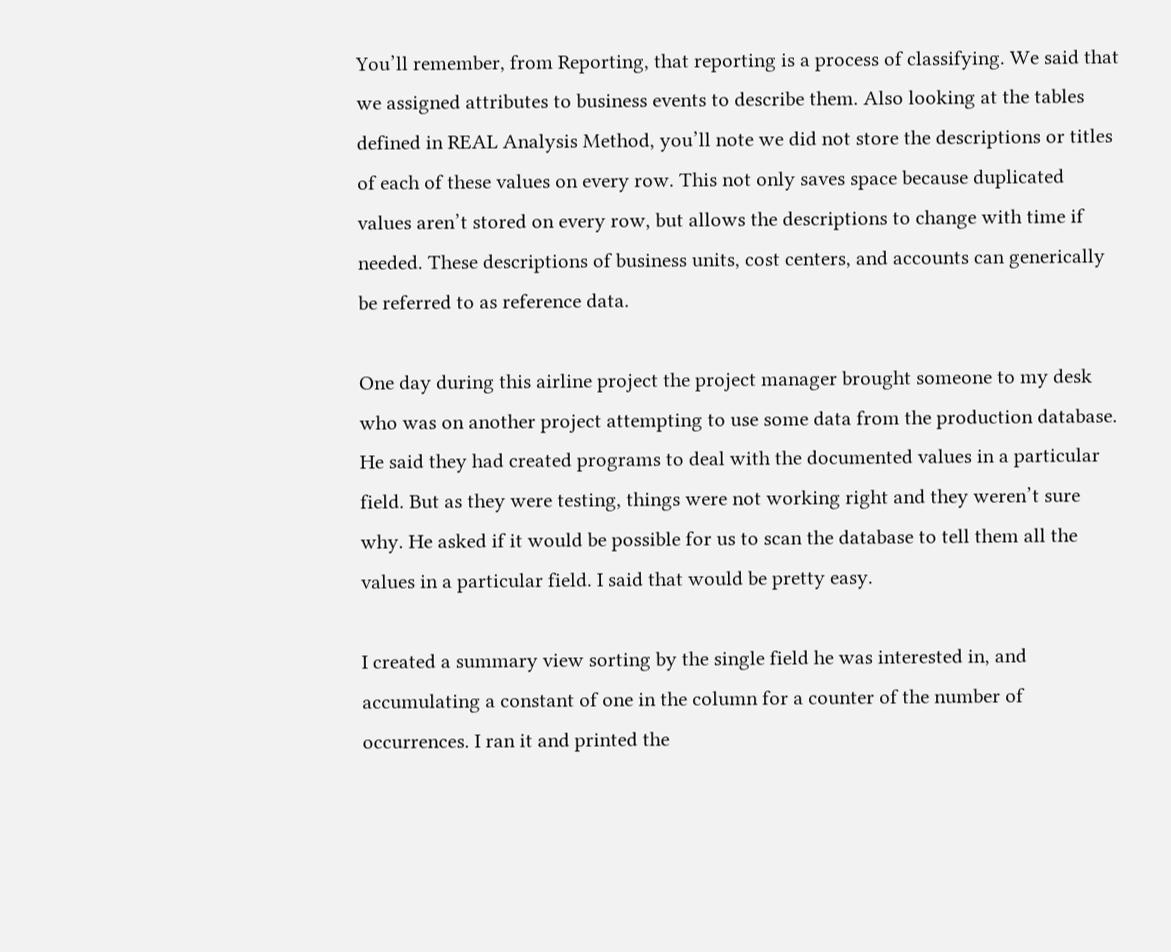You’ll remember, from Reporting, that reporting is a process of classifying. We said that we assigned attributes to business events to describe them. Also looking at the tables defined in REAL Analysis Method, you’ll note we did not store the descriptions or titles of each of these values on every row. This not only saves space because duplicated values aren’t stored on every row, but allows the descriptions to change with time if needed. These descriptions of business units, cost centers, and accounts can generically be referred to as reference data.

One day during this airline project the project manager brought someone to my desk who was on another project attempting to use some data from the production database. He said they had created programs to deal with the documented values in a particular field. But as they were testing, things were not working right and they weren’t sure why. He asked if it would be possible for us to scan the database to tell them all the values in a particular field. I said that would be pretty easy.

I created a summary view sorting by the single field he was interested in, and accumulating a constant of one in the column for a counter of the number of occurrences. I ran it and printed the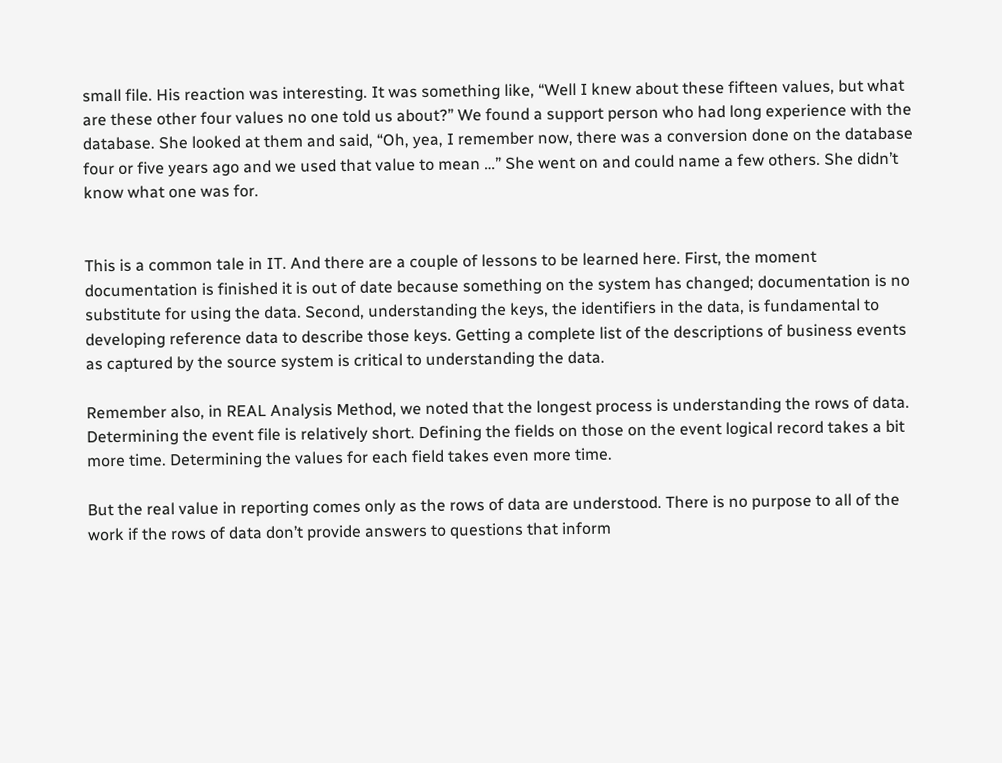small file. His reaction was interesting. It was something like, “Well I knew about these fifteen values, but what are these other four values no one told us about?” We found a support person who had long experience with the database. She looked at them and said, “Oh, yea, I remember now, there was a conversion done on the database four or five years ago and we used that value to mean …” She went on and could name a few others. She didn’t know what one was for.


This is a common tale in IT. And there are a couple of lessons to be learned here. First, the moment documentation is finished it is out of date because something on the system has changed; documentation is no substitute for using the data. Second, understanding the keys, the identifiers in the data, is fundamental to developing reference data to describe those keys. Getting a complete list of the descriptions of business events as captured by the source system is critical to understanding the data.

Remember also, in REAL Analysis Method, we noted that the longest process is understanding the rows of data. Determining the event file is relatively short. Defining the fields on those on the event logical record takes a bit more time. Determining the values for each field takes even more time.

But the real value in reporting comes only as the rows of data are understood. There is no purpose to all of the work if the rows of data don’t provide answers to questions that inform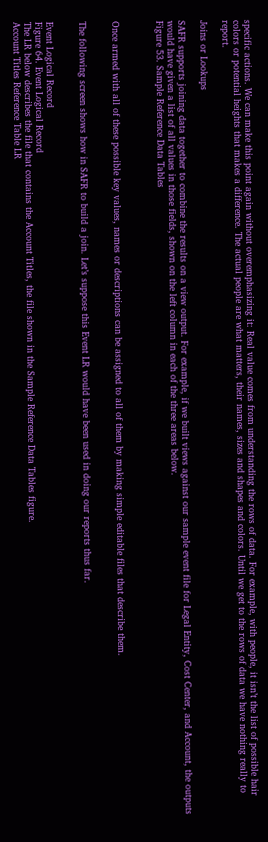specific actions. We can make this point again without overemphasizing it: Real value comes from understanding the rows of data. For example, with people, it isn’t the list of possible hair colors or potential heights that makes a difference. The actual people are what matters, their names, sizes and shapes and colors. Until we get to the rows of data we have nothing really to report.

Joins or Lookups

SAFR supports joining data together to combine the results on a view output. For example, if we built views against our sample event file for Legal Entity, Cost Center, and Account, the outputs would have given a list of all values in those fields, shown on the left column in each of the three areas below.
Figure 53. Sample Reference Data Tables



Once armed with all of these possible key values, names or descriptions can be assigned to all of them by making simple editable files that describe them.


The following screen shows how in SAFR to build a join. Let’s suppose this Event LR would have been used in doing our reports thus far.


Event Logical Record
Figure 64. Event Logical Record
The LR below describes the file that contains the Account Titles, the file shown in the Sample Reference Data Tables figure.
Account Titles Reference Table LR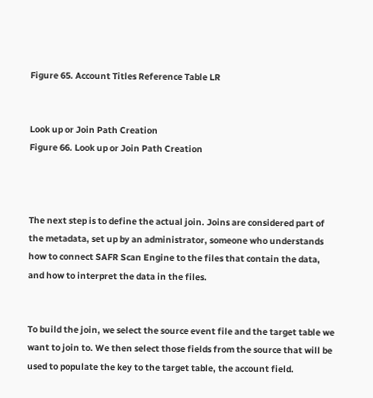Figure 65. Account Titles Reference Table LR


Look up or Join Path Creation
Figure 66. Look up or Join Path Creation



The next step is to define the actual join. Joins are considered part of the metadata, set up by an administrator, someone who understands how to connect SAFR Scan Engine to the files that contain the data, and how to interpret the data in the files.


To build the join, we select the source event file and the target table we want to join to. We then select those fields from the source that will be used to populate the key to the target table, the account field.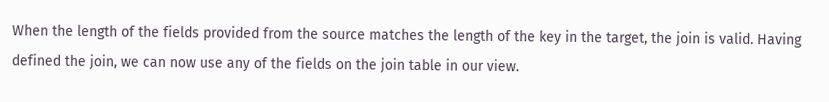When the length of the fields provided from the source matches the length of the key in the target, the join is valid. Having defined the join, we can now use any of the fields on the join table in our view.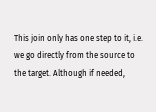This join only has one step to it, i.e. we go directly from the source to the target. Although if needed,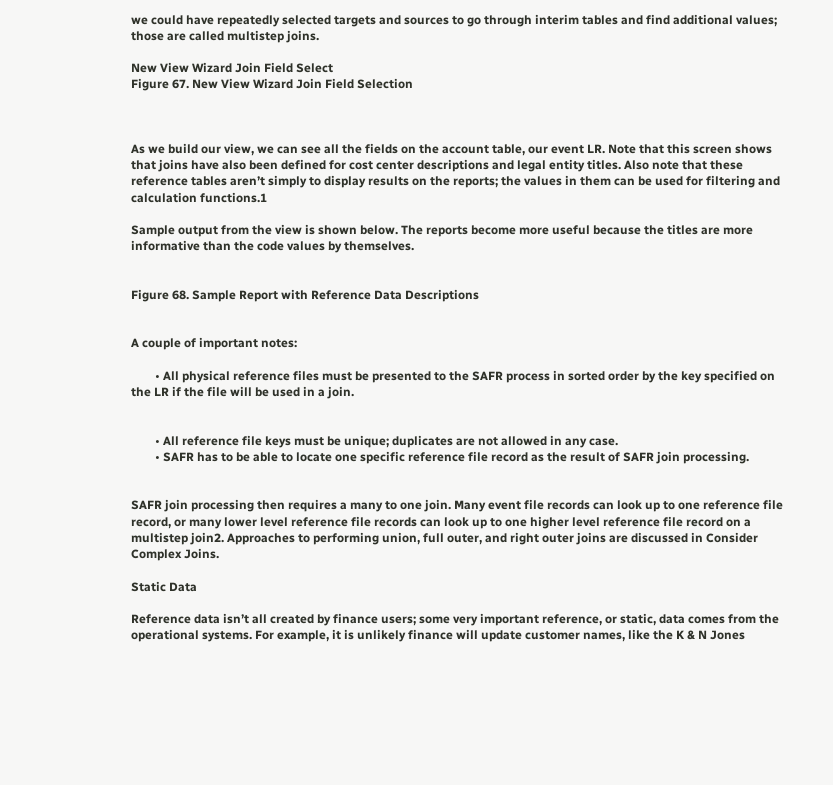we could have repeatedly selected targets and sources to go through interim tables and find additional values; those are called multistep joins.

New View Wizard Join Field Select
Figure 67. New View Wizard Join Field Selection



As we build our view, we can see all the fields on the account table, our event LR. Note that this screen shows that joins have also been defined for cost center descriptions and legal entity titles. Also note that these reference tables aren’t simply to display results on the reports; the values in them can be used for filtering and calculation functions.1

Sample output from the view is shown below. The reports become more useful because the titles are more informative than the code values by themselves.


Figure 68. Sample Report with Reference Data Descriptions


A couple of important notes:

        • All physical reference files must be presented to the SAFR process in sorted order by the key specified on the LR if the file will be used in a join.


        • All reference file keys must be unique; duplicates are not allowed in any case.
        • SAFR has to be able to locate one specific reference file record as the result of SAFR join processing.


SAFR join processing then requires a many to one join. Many event file records can look up to one reference file record, or many lower level reference file records can look up to one higher level reference file record on a multistep join2. Approaches to performing union, full outer, and right outer joins are discussed in Consider Complex Joins.

Static Data

Reference data isn’t all created by finance users; some very important reference, or static, data comes from the operational systems. For example, it is unlikely finance will update customer names, like the K & N Jones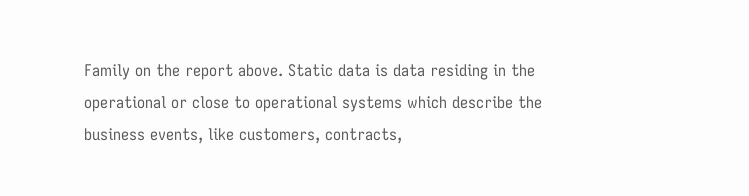Family on the report above. Static data is data residing in the operational or close to operational systems which describe the business events, like customers, contracts,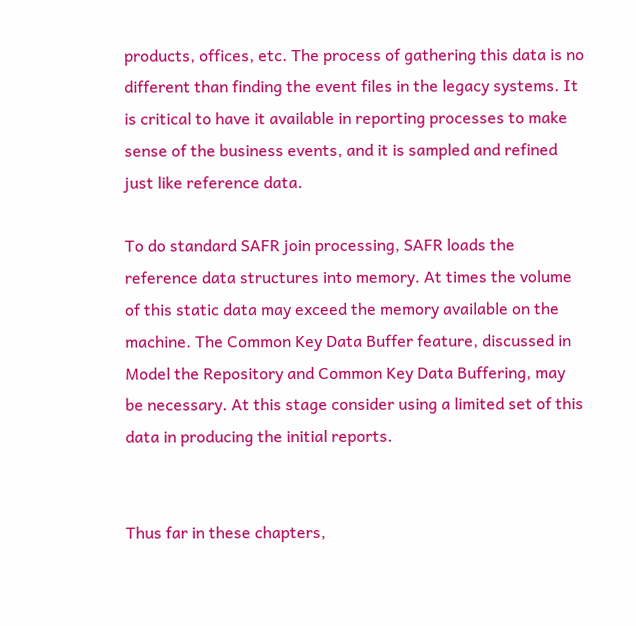products, offices, etc. The process of gathering this data is no different than finding the event files in the legacy systems. It is critical to have it available in reporting processes to make sense of the business events, and it is sampled and refined just like reference data.

To do standard SAFR join processing, SAFR loads the reference data structures into memory. At times the volume of this static data may exceed the memory available on the machine. The Common Key Data Buffer feature, discussed in Model the Repository and Common Key Data Buffering, may be necessary. At this stage consider using a limited set of this data in producing the initial reports.


Thus far in these chapters,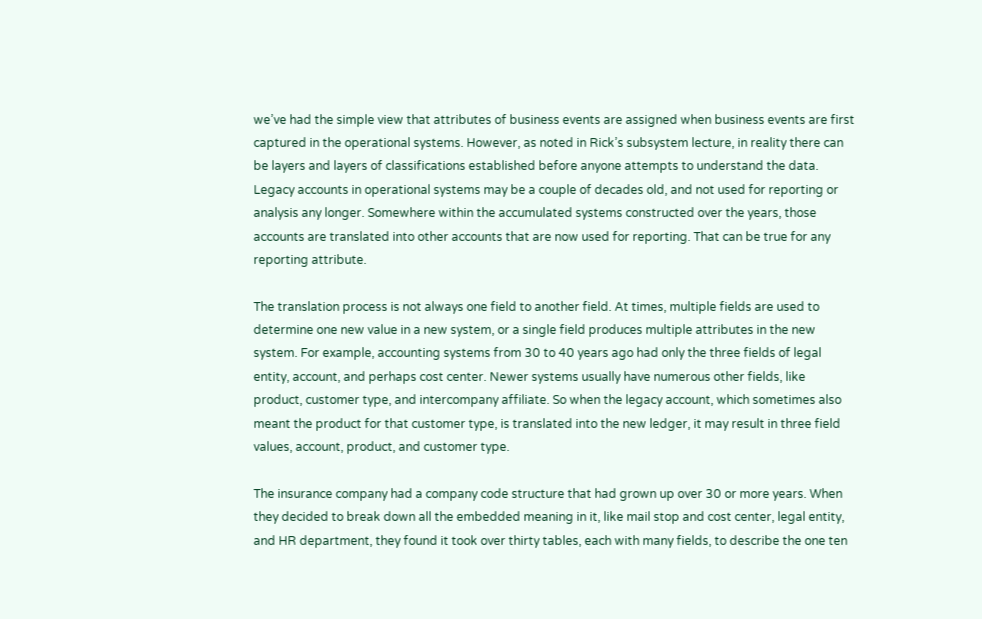we’ve had the simple view that attributes of business events are assigned when business events are first captured in the operational systems. However, as noted in Rick’s subsystem lecture, in reality there can be layers and layers of classifications established before anyone attempts to understand the data. Legacy accounts in operational systems may be a couple of decades old, and not used for reporting or analysis any longer. Somewhere within the accumulated systems constructed over the years, those accounts are translated into other accounts that are now used for reporting. That can be true for any reporting attribute.

The translation process is not always one field to another field. At times, multiple fields are used to determine one new value in a new system, or a single field produces multiple attributes in the new system. For example, accounting systems from 30 to 40 years ago had only the three fields of legal entity, account, and perhaps cost center. Newer systems usually have numerous other fields, like product, customer type, and intercompany affiliate. So when the legacy account, which sometimes also meant the product for that customer type, is translated into the new ledger, it may result in three field values, account, product, and customer type.

The insurance company had a company code structure that had grown up over 30 or more years. When they decided to break down all the embedded meaning in it, like mail stop and cost center, legal entity, and HR department, they found it took over thirty tables, each with many fields, to describe the one ten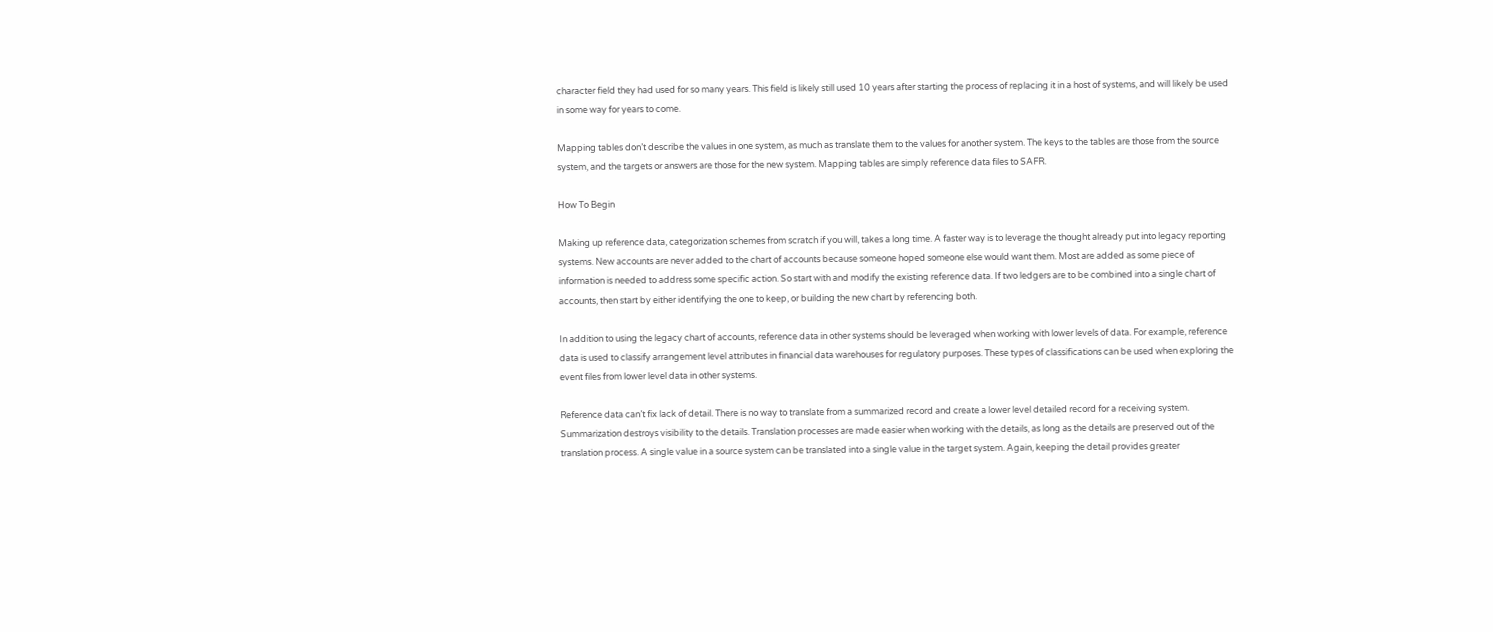character field they had used for so many years. This field is likely still used 10 years after starting the process of replacing it in a host of systems, and will likely be used in some way for years to come.

Mapping tables don’t describe the values in one system, as much as translate them to the values for another system. The keys to the tables are those from the source system, and the targets or answers are those for the new system. Mapping tables are simply reference data files to SAFR.

How To Begin

Making up reference data, categorization schemes from scratch if you will, takes a long time. A faster way is to leverage the thought already put into legacy reporting systems. New accounts are never added to the chart of accounts because someone hoped someone else would want them. Most are added as some piece of information is needed to address some specific action. So start with and modify the existing reference data. If two ledgers are to be combined into a single chart of accounts, then start by either identifying the one to keep, or building the new chart by referencing both.

In addition to using the legacy chart of accounts, reference data in other systems should be leveraged when working with lower levels of data. For example, reference data is used to classify arrangement level attributes in financial data warehouses for regulatory purposes. These types of classifications can be used when exploring the event files from lower level data in other systems.

Reference data can’t fix lack of detail. There is no way to translate from a summarized record and create a lower level detailed record for a receiving system. Summarization destroys visibility to the details. Translation processes are made easier when working with the details, as long as the details are preserved out of the translation process. A single value in a source system can be translated into a single value in the target system. Again, keeping the detail provides greater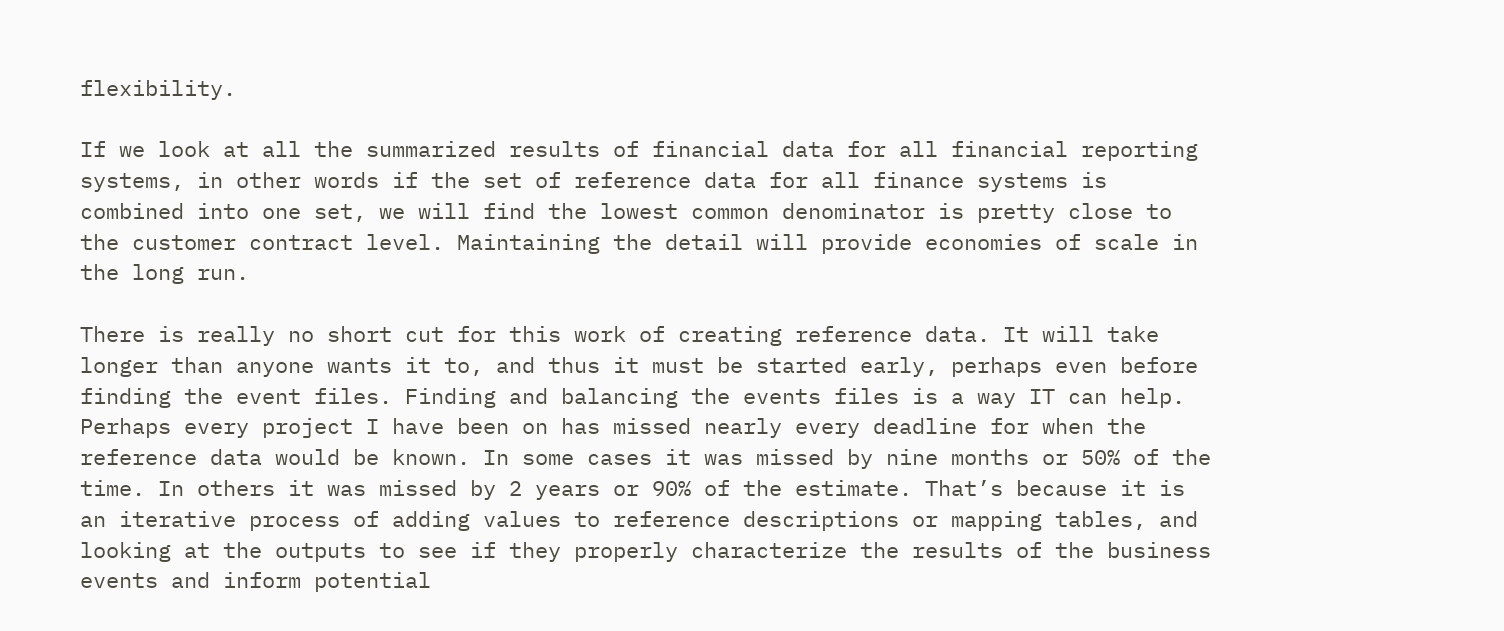flexibility.

If we look at all the summarized results of financial data for all financial reporting systems, in other words if the set of reference data for all finance systems is combined into one set, we will find the lowest common denominator is pretty close to the customer contract level. Maintaining the detail will provide economies of scale in the long run.

There is really no short cut for this work of creating reference data. It will take longer than anyone wants it to, and thus it must be started early, perhaps even before finding the event files. Finding and balancing the events files is a way IT can help. Perhaps every project I have been on has missed nearly every deadline for when the reference data would be known. In some cases it was missed by nine months or 50% of the time. In others it was missed by 2 years or 90% of the estimate. That’s because it is an iterative process of adding values to reference descriptions or mapping tables, and looking at the outputs to see if they properly characterize the results of the business events and inform potential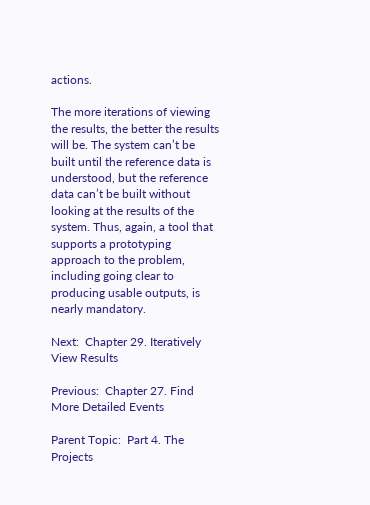actions.

The more iterations of viewing the results, the better the results will be. The system can’t be built until the reference data is understood, but the reference data can’t be built without looking at the results of the system. Thus, again, a tool that supports a prototyping approach to the problem, including going clear to producing usable outputs, is nearly mandatory.

Next:  Chapter 29. Iteratively View Results

Previous:  Chapter 27. Find More Detailed Events

Parent Topic:  Part 4. The Projects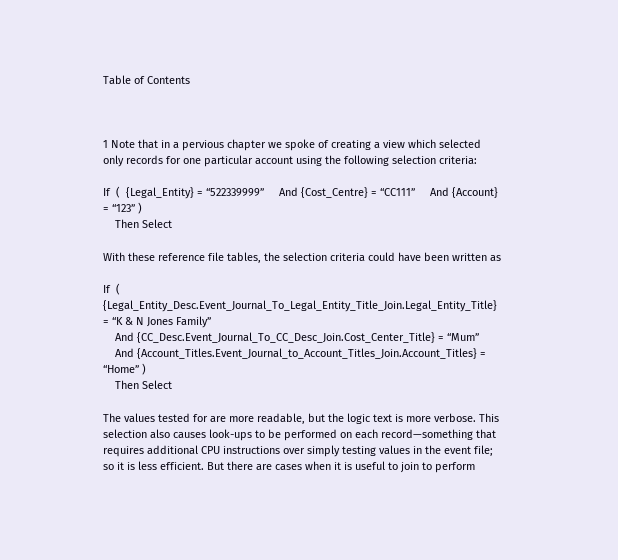Table of Contents



1 Note that in a pervious chapter we spoke of creating a view which selected only records for one particular account using the following selection criteria:

If  (  {Legal_Entity} = “522339999”     And {Cost_Centre} = “CC111”     And {Account} = “123” )
    Then Select

With these reference file tables, the selection criteria could have been written as

If  ( {Legal_Entity_Desc.Event_Journal_To_Legal_Entity_Title_Join.Legal_Entity_Title} = “K & N Jones Family”
    And {CC_Desc.Event_Journal_To_CC_Desc_Join.Cost_Center_Title} = “Mum”
    And {Account_Titles.Event_Journal_to_Account_Titles_Join.Account_Titles} = “Home” )
    Then Select

The values tested for are more readable, but the logic text is more verbose. This selection also causes look-ups to be performed on each record—something that requires additional CPU instructions over simply testing values in the event file; so it is less efficient. But there are cases when it is useful to join to perform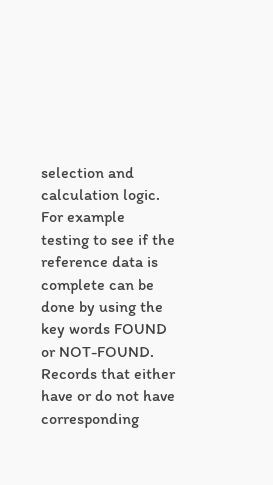selection and calculation logic. For example testing to see if the reference data is complete can be done by using the key words FOUND or NOT-FOUND. Records that either have or do not have corresponding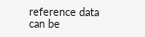reference data can be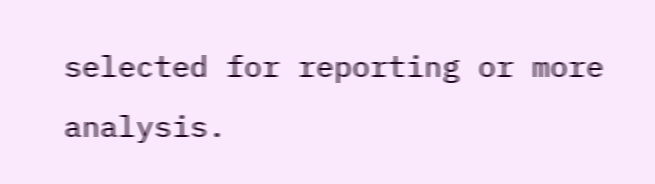selected for reporting or more analysis.